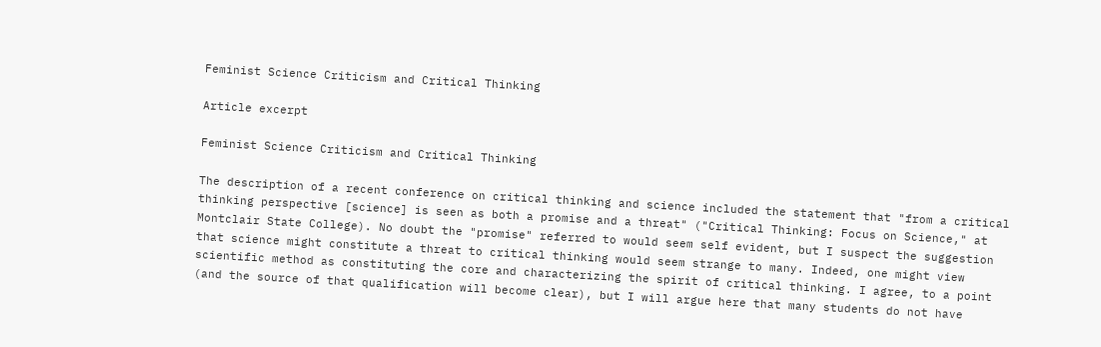Feminist Science Criticism and Critical Thinking

Article excerpt

Feminist Science Criticism and Critical Thinking

The description of a recent conference on critical thinking and science included the statement that "from a critical thinking perspective [science] is seen as both a promise and a threat" ("Critical Thinking: Focus on Science," at Montclair State College). No doubt the "promise" referred to would seem self evident, but I suspect the suggestion that science might constitute a threat to critical thinking would seem strange to many. Indeed, one might view scientific method as constituting the core and characterizing the spirit of critical thinking. I agree, to a point (and the source of that qualification will become clear), but I will argue here that many students do not have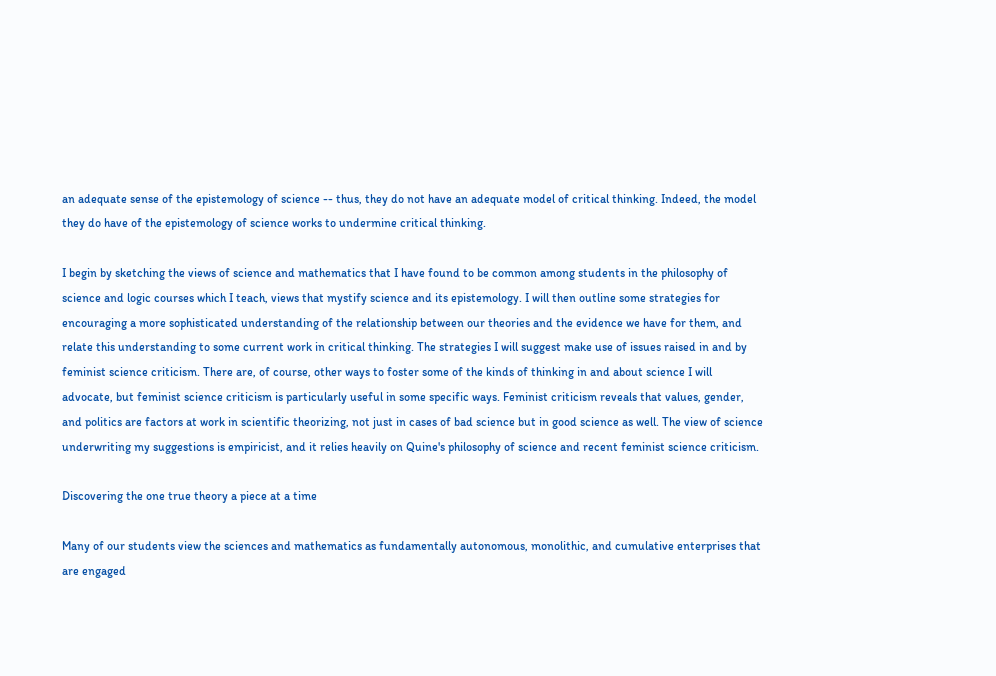an adequate sense of the epistemology of science -- thus, they do not have an adequate model of critical thinking. Indeed, the model they do have of the epistemology of science works to undermine critical thinking.

I begin by sketching the views of science and mathematics that I have found to be common among students in the philosophy of science and logic courses which I teach, views that mystify science and its epistemology. I will then outline some strategies for encouraging a more sophisticated understanding of the relationship between our theories and the evidence we have for them, and relate this understanding to some current work in critical thinking. The strategies I will suggest make use of issues raised in and by feminist science criticism. There are, of course, other ways to foster some of the kinds of thinking in and about science I will advocate, but feminist science criticism is particularly useful in some specific ways. Feminist criticism reveals that values, gender, and politics are factors at work in scientific theorizing, not just in cases of bad science but in good science as well. The view of science underwriting my suggestions is empiricist, and it relies heavily on Quine's philosophy of science and recent feminist science criticism.

Discovering the one true theory a piece at a time

Many of our students view the sciences and mathematics as fundamentally autonomous, monolithic, and cumulative enterprises that are engaged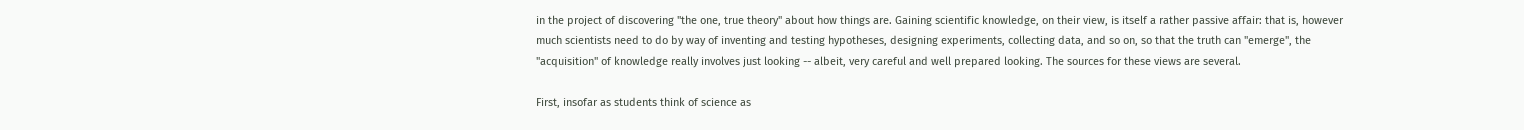in the project of discovering "the one, true theory" about how things are. Gaining scientific knowledge, on their view, is itself a rather passive affair: that is, however much scientists need to do by way of inventing and testing hypotheses, designing experiments, collecting data, and so on, so that the truth can "emerge", the "acquisition" of knowledge really involves just looking -- albeit, very careful and well prepared looking. The sources for these views are several.

First, insofar as students think of science as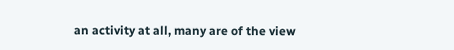an activity at all, many are of the view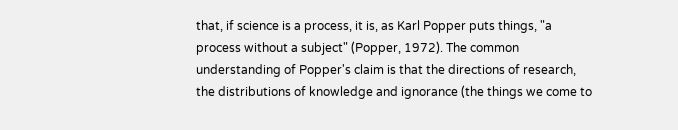that, if science is a process, it is, as Karl Popper puts things, "a process without a subject" (Popper, 1972). The common understanding of Popper's claim is that the directions of research, the distributions of knowledge and ignorance (the things we come to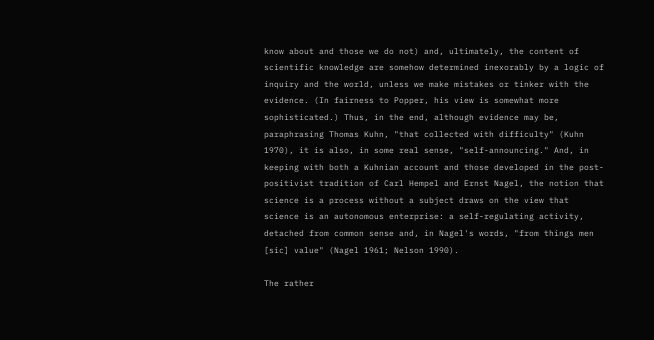know about and those we do not) and, ultimately, the content of scientific knowledge are somehow determined inexorably by a logic of inquiry and the world, unless we make mistakes or tinker with the evidence. (In fairness to Popper, his view is somewhat more sophisticated.) Thus, in the end, although evidence may be, paraphrasing Thomas Kuhn, "that collected with difficulty" (Kuhn 1970), it is also, in some real sense, "self-announcing." And, in keeping with both a Kuhnian account and those developed in the post-positivist tradition of Carl Hempel and Ernst Nagel, the notion that science is a process without a subject draws on the view that science is an autonomous enterprise: a self-regulating activity, detached from common sense and, in Nagel's words, "from things men [sic] value" (Nagel 1961; Nelson 1990).

The rather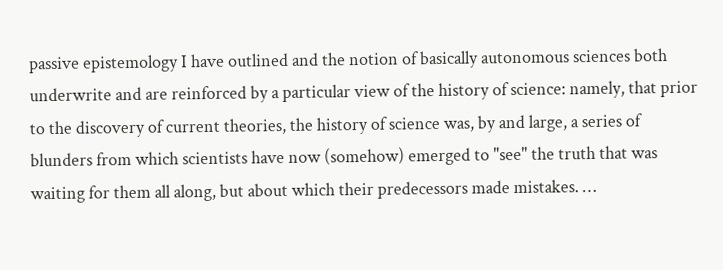passive epistemology I have outlined and the notion of basically autonomous sciences both underwrite and are reinforced by a particular view of the history of science: namely, that prior to the discovery of current theories, the history of science was, by and large, a series of blunders from which scientists have now (somehow) emerged to "see" the truth that was waiting for them all along, but about which their predecessors made mistakes. …